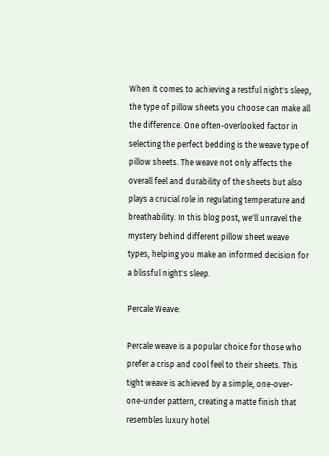When it comes to achieving a restful night's sleep, the type of pillow sheets you choose can make all the difference. One often-overlooked factor in selecting the perfect bedding is the weave type of pillow sheets. The weave not only affects the overall feel and durability of the sheets but also plays a crucial role in regulating temperature and breathability. In this blog post, we'll unravel the mystery behind different pillow sheet weave types, helping you make an informed decision for a blissful night's sleep.

Percale Weave:

Percale weave is a popular choice for those who prefer a crisp and cool feel to their sheets. This tight weave is achieved by a simple, one-over-one-under pattern, creating a matte finish that resembles luxury hotel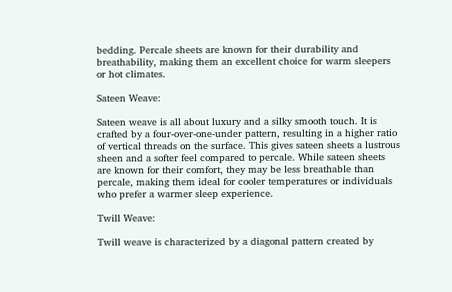bedding. Percale sheets are known for their durability and breathability, making them an excellent choice for warm sleepers or hot climates.

Sateen Weave:

Sateen weave is all about luxury and a silky smooth touch. It is crafted by a four-over-one-under pattern, resulting in a higher ratio of vertical threads on the surface. This gives sateen sheets a lustrous sheen and a softer feel compared to percale. While sateen sheets are known for their comfort, they may be less breathable than percale, making them ideal for cooler temperatures or individuals who prefer a warmer sleep experience.

Twill Weave:

Twill weave is characterized by a diagonal pattern created by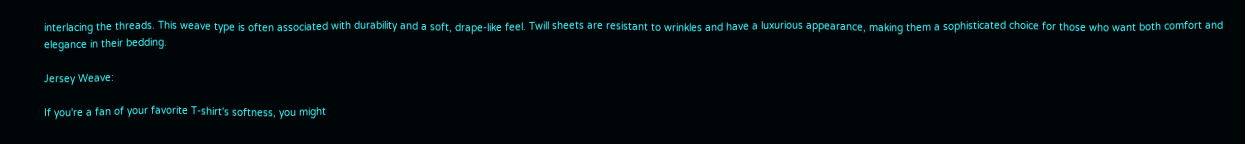interlacing the threads. This weave type is often associated with durability and a soft, drape-like feel. Twill sheets are resistant to wrinkles and have a luxurious appearance, making them a sophisticated choice for those who want both comfort and elegance in their bedding.

Jersey Weave:

If you're a fan of your favorite T-shirt's softness, you might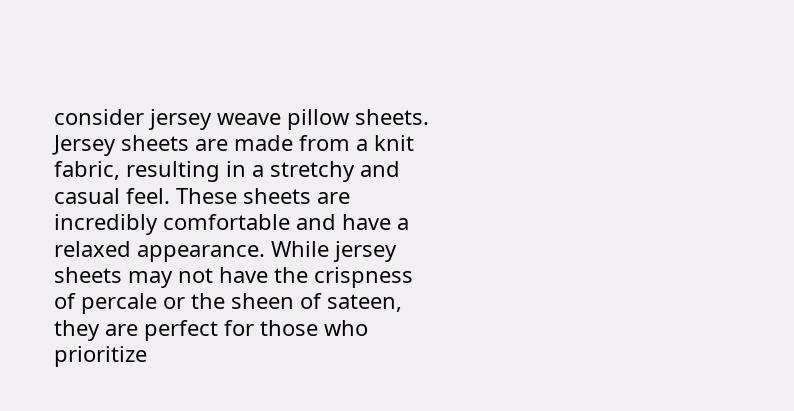consider jersey weave pillow sheets. Jersey sheets are made from a knit fabric, resulting in a stretchy and casual feel. These sheets are incredibly comfortable and have a relaxed appearance. While jersey sheets may not have the crispness of percale or the sheen of sateen, they are perfect for those who prioritize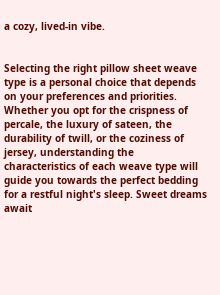a cozy, lived-in vibe.


Selecting the right pillow sheet weave type is a personal choice that depends on your preferences and priorities. Whether you opt for the crispness of percale, the luxury of sateen, the durability of twill, or the coziness of jersey, understanding the characteristics of each weave type will guide you towards the perfect bedding for a restful night's sleep. Sweet dreams await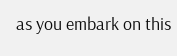as you embark on this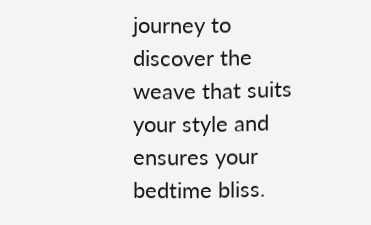journey to discover the weave that suits your style and ensures your bedtime bliss.